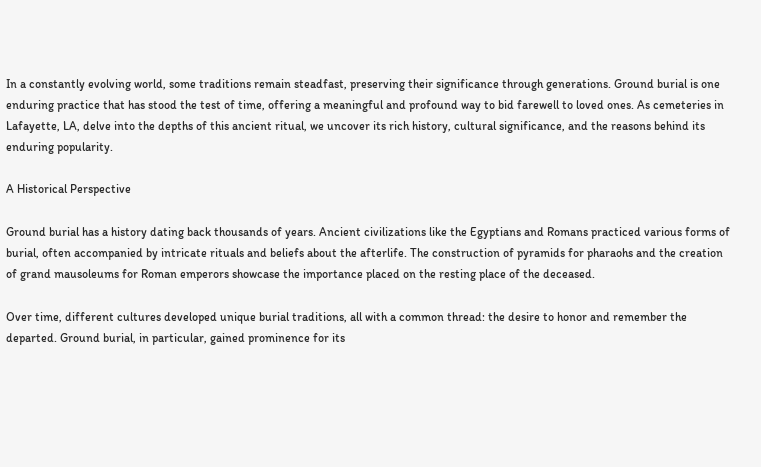In a constantly evolving world, some traditions remain steadfast, preserving their significance through generations. Ground burial is one enduring practice that has stood the test of time, offering a meaningful and profound way to bid farewell to loved ones. As cemeteries in Lafayette, LA, delve into the depths of this ancient ritual, we uncover its rich history, cultural significance, and the reasons behind its enduring popularity.

A Historical Perspective

Ground burial has a history dating back thousands of years. Ancient civilizations like the Egyptians and Romans practiced various forms of burial, often accompanied by intricate rituals and beliefs about the afterlife. The construction of pyramids for pharaohs and the creation of grand mausoleums for Roman emperors showcase the importance placed on the resting place of the deceased.

Over time, different cultures developed unique burial traditions, all with a common thread: the desire to honor and remember the departed. Ground burial, in particular, gained prominence for its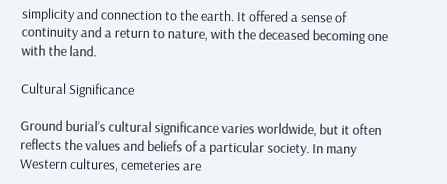simplicity and connection to the earth. It offered a sense of continuity and a return to nature, with the deceased becoming one with the land.

Cultural Significance

Ground burial’s cultural significance varies worldwide, but it often reflects the values and beliefs of a particular society. In many Western cultures, cemeteries are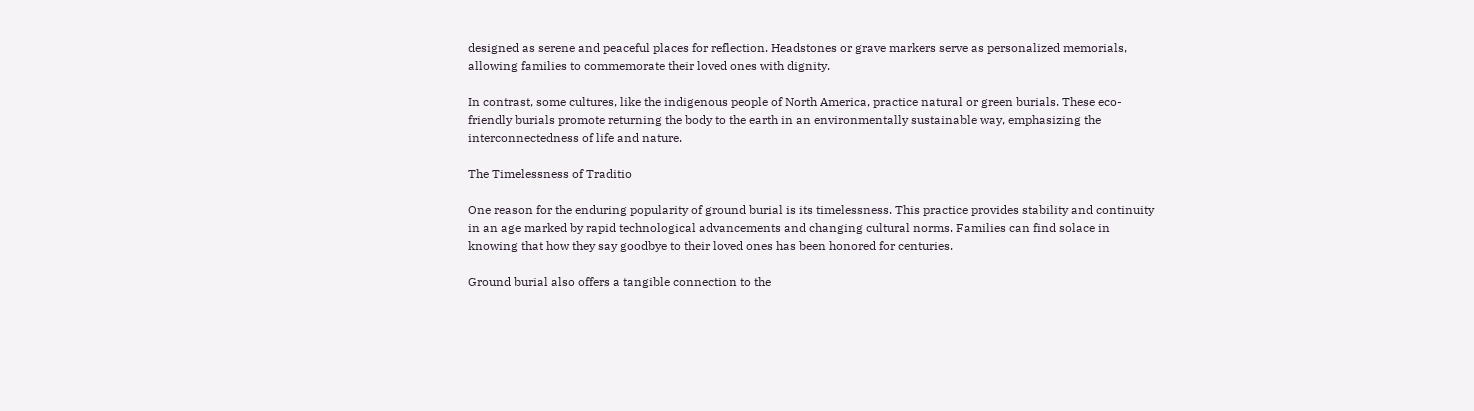designed as serene and peaceful places for reflection. Headstones or grave markers serve as personalized memorials, allowing families to commemorate their loved ones with dignity.

In contrast, some cultures, like the indigenous people of North America, practice natural or green burials. These eco-friendly burials promote returning the body to the earth in an environmentally sustainable way, emphasizing the interconnectedness of life and nature.

The Timelessness of Traditio

One reason for the enduring popularity of ground burial is its timelessness. This practice provides stability and continuity in an age marked by rapid technological advancements and changing cultural norms. Families can find solace in knowing that how they say goodbye to their loved ones has been honored for centuries.

Ground burial also offers a tangible connection to the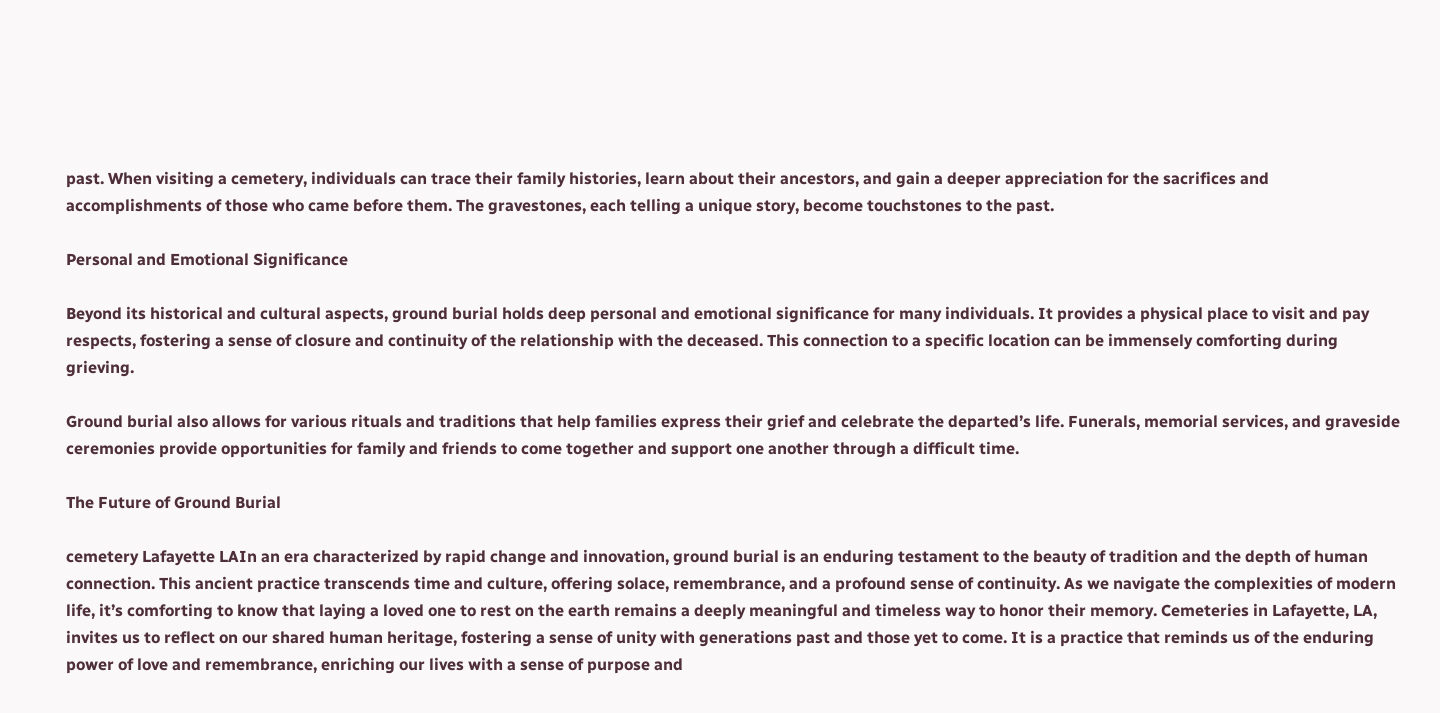past. When visiting a cemetery, individuals can trace their family histories, learn about their ancestors, and gain a deeper appreciation for the sacrifices and accomplishments of those who came before them. The gravestones, each telling a unique story, become touchstones to the past.

Personal and Emotional Significance

Beyond its historical and cultural aspects, ground burial holds deep personal and emotional significance for many individuals. It provides a physical place to visit and pay respects, fostering a sense of closure and continuity of the relationship with the deceased. This connection to a specific location can be immensely comforting during grieving.

Ground burial also allows for various rituals and traditions that help families express their grief and celebrate the departed’s life. Funerals, memorial services, and graveside ceremonies provide opportunities for family and friends to come together and support one another through a difficult time.

The Future of Ground Burial

cemetery Lafayette LAIn an era characterized by rapid change and innovation, ground burial is an enduring testament to the beauty of tradition and the depth of human connection. This ancient practice transcends time and culture, offering solace, remembrance, and a profound sense of continuity. As we navigate the complexities of modern life, it’s comforting to know that laying a loved one to rest on the earth remains a deeply meaningful and timeless way to honor their memory. Cemeteries in Lafayette, LA, invites us to reflect on our shared human heritage, fostering a sense of unity with generations past and those yet to come. It is a practice that reminds us of the enduring power of love and remembrance, enriching our lives with a sense of purpose and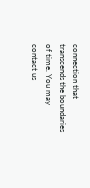connection that transcends the boundaries of time. You may contact us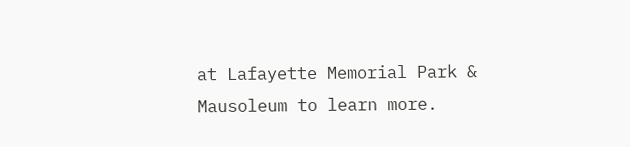at Lafayette Memorial Park & Mausoleum to learn more.